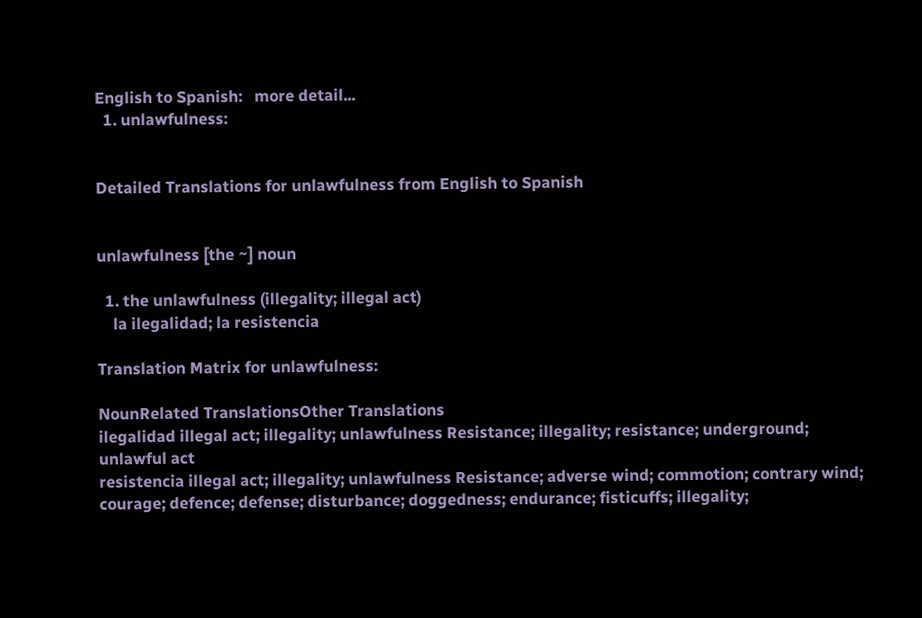English to Spanish:   more detail...
  1. unlawfulness:


Detailed Translations for unlawfulness from English to Spanish


unlawfulness [the ~] noun

  1. the unlawfulness (illegality; illegal act)
    la ilegalidad; la resistencia

Translation Matrix for unlawfulness:

NounRelated TranslationsOther Translations
ilegalidad illegal act; illegality; unlawfulness Resistance; illegality; resistance; underground; unlawful act
resistencia illegal act; illegality; unlawfulness Resistance; adverse wind; commotion; contrary wind; courage; defence; defense; disturbance; doggedness; endurance; fisticuffs; illegality;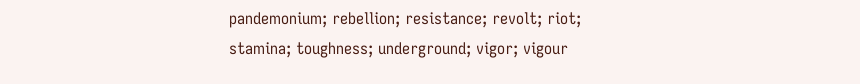pandemonium; rebellion; resistance; revolt; riot; stamina; toughness; underground; vigor; vigour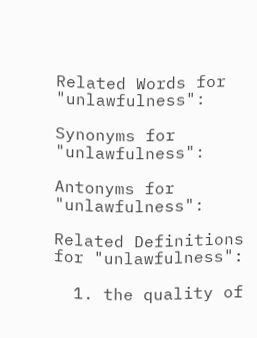Related Words for "unlawfulness":

Synonyms for "unlawfulness":

Antonyms for "unlawfulness":

Related Definitions for "unlawfulness":

  1. the quality of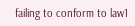failing to conform to law1